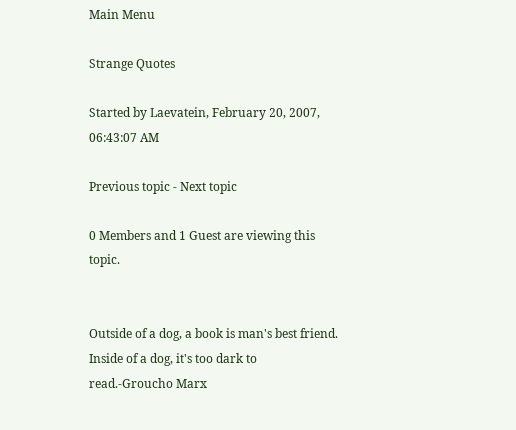Main Menu

Strange Quotes

Started by Laevatein, February 20, 2007, 06:43:07 AM

Previous topic - Next topic

0 Members and 1 Guest are viewing this topic.


Outside of a dog, a book is man's best friend. Inside of a dog, it's too dark to read.-Groucho Marx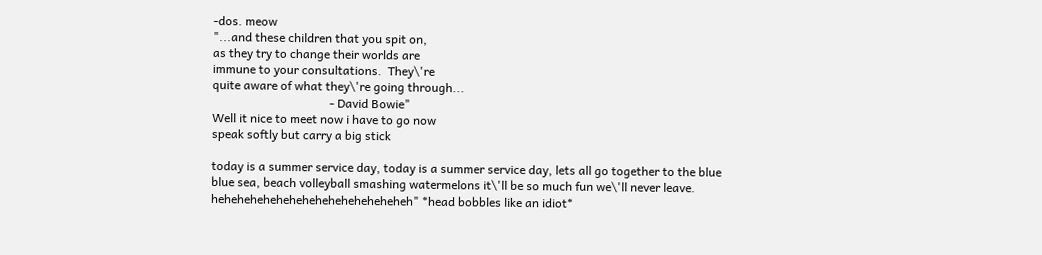-dos. meow
"...and these children that you spit on,
as they try to change their worlds are
immune to your consultations.  They\'re
quite aware of what they\'re going through...
                                       - David Bowie"
Well it nice to meet now i have to go now
speak softly but carry a big stick

today is a summer service day, today is a summer service day, lets all go together to the blue blue sea, beach volleyball smashing watermelons it\'ll be so much fun we\'ll never leave. heheheheheheheheheheheheheheheh" *head bobbles like an idiot*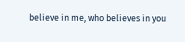believe in me, who believes in you